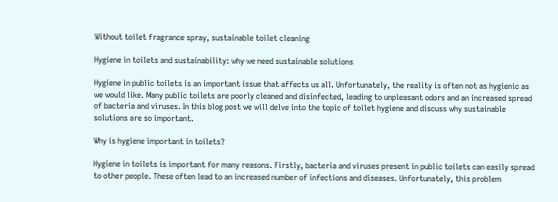Without toilet fragrance spray, sustainable toilet cleaning

Hygiene in toilets and sustainability: why we need sustainable solutions

Hygiene in public toilets is an important issue that affects us all. Unfortunately, the reality is often not as hygienic as we would like. Many public toilets are poorly cleaned and disinfected, leading to unpleasant odors and an increased spread of bacteria and viruses. In this blog post we will delve into the topic of toilet hygiene and discuss why sustainable solutions are so important.

Why is hygiene important in toilets?

Hygiene in toilets is important for many reasons. Firstly, bacteria and viruses present in public toilets can easily spread to other people. These often lead to an increased number of infections and diseases. Unfortunately, this problem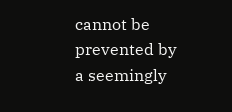cannot be prevented by a seemingly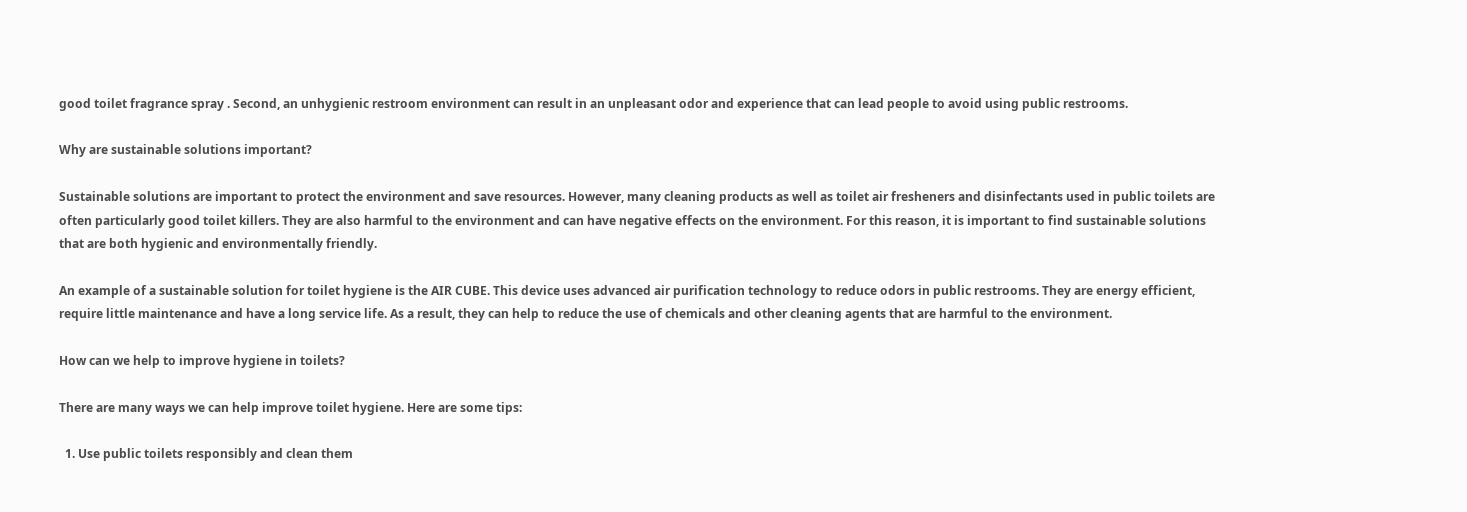good toilet fragrance spray . Second, an unhygienic restroom environment can result in an unpleasant odor and experience that can lead people to avoid using public restrooms.

Why are sustainable solutions important?

Sustainable solutions are important to protect the environment and save resources. However, many cleaning products as well as toilet air fresheners and disinfectants used in public toilets are often particularly good toilet killers. They are also harmful to the environment and can have negative effects on the environment. For this reason, it is important to find sustainable solutions that are both hygienic and environmentally friendly.

An example of a sustainable solution for toilet hygiene is the AIR CUBE. This device uses advanced air purification technology to reduce odors in public restrooms. They are energy efficient, require little maintenance and have a long service life. As a result, they can help to reduce the use of chemicals and other cleaning agents that are harmful to the environment.

How can we help to improve hygiene in toilets?

There are many ways we can help improve toilet hygiene. Here are some tips:

  1. Use public toilets responsibly and clean them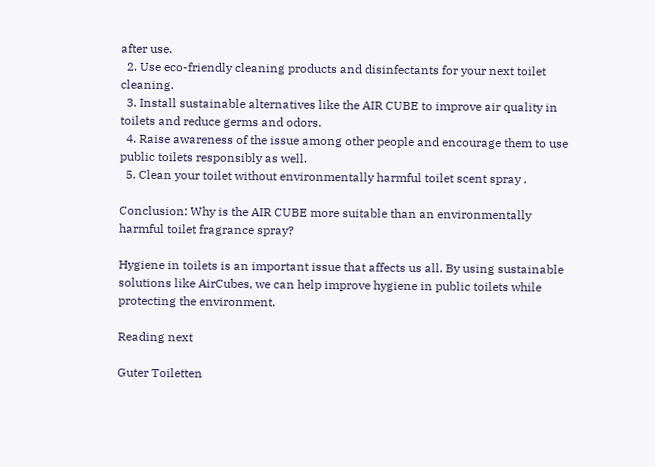after use.
  2. Use eco-friendly cleaning products and disinfectants for your next toilet cleaning.
  3. Install sustainable alternatives like the AIR CUBE to improve air quality in toilets and reduce germs and odors.
  4. Raise awareness of the issue among other people and encourage them to use public toilets responsibly as well.
  5. Clean your toilet without environmentally harmful toilet scent spray .

Conclusion: Why is the AIR CUBE more suitable than an environmentally harmful toilet fragrance spray?

Hygiene in toilets is an important issue that affects us all. By using sustainable solutions like AirCubes, we can help improve hygiene in public toilets while protecting the environment.

Reading next

Guter Toiletten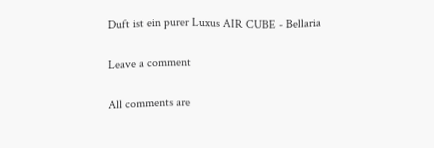Duft ist ein purer Luxus AIR CUBE - Bellaria

Leave a comment

All comments are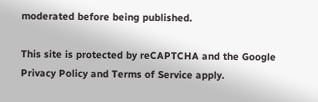moderated before being published.

This site is protected by reCAPTCHA and the Google Privacy Policy and Terms of Service apply.